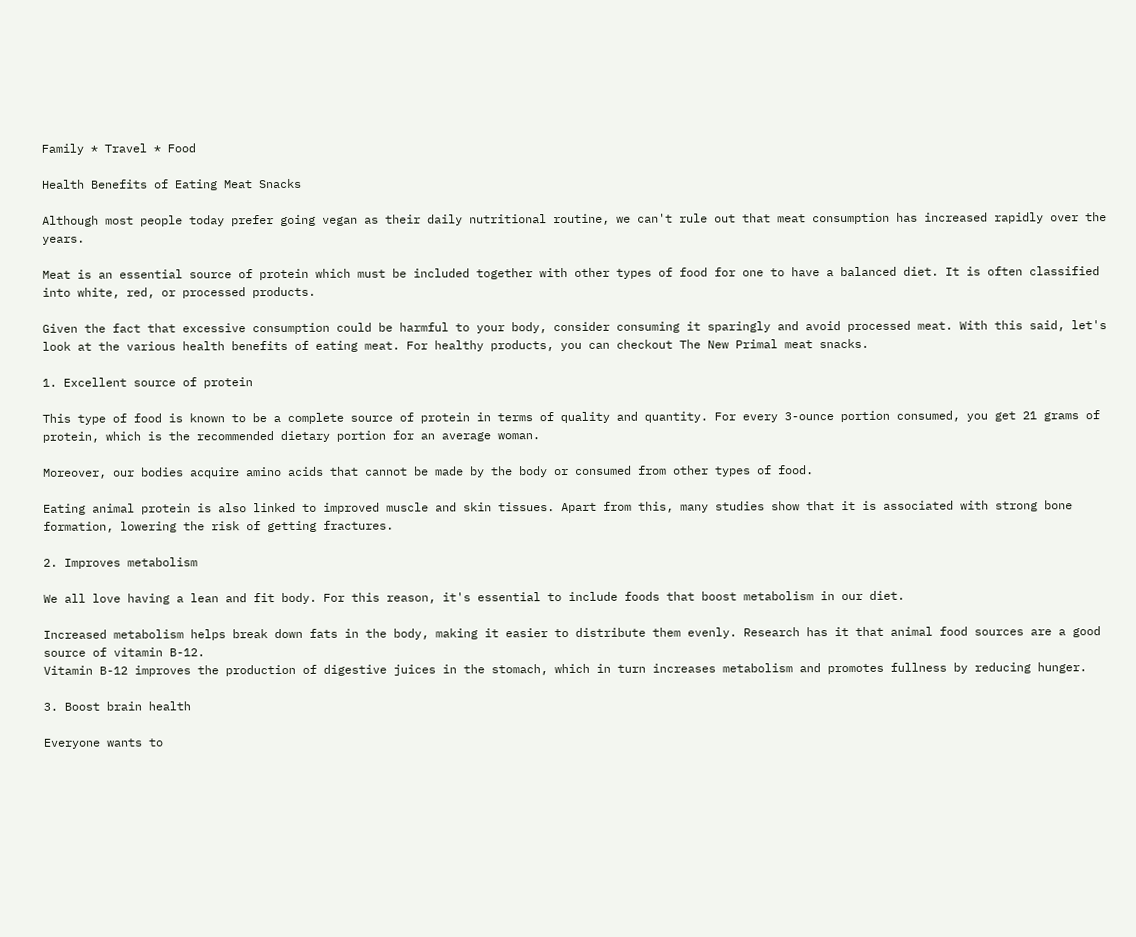Family * Travel * Food

Health Benefits of Eating Meat Snacks

Although most people today prefer going vegan as their daily nutritional routine, we can't rule out that meat consumption has increased rapidly over the years.

Meat is an essential source of protein which must be included together with other types of food for one to have a balanced diet. It is often classified into white, red, or processed products.

Given the fact that excessive consumption could be harmful to your body, consider consuming it sparingly and avoid processed meat. With this said, let's look at the various health benefits of eating meat. For healthy products, you can checkout The New Primal meat snacks.

1. Excellent source of protein

This type of food is known to be a complete source of protein in terms of quality and quantity. For every 3-ounce portion consumed, you get 21 grams of protein, which is the recommended dietary portion for an average woman.

Moreover, our bodies acquire amino acids that cannot be made by the body or consumed from other types of food.

Eating animal protein is also linked to improved muscle and skin tissues. Apart from this, many studies show that it is associated with strong bone formation, lowering the risk of getting fractures.

2. Improves metabolism

We all love having a lean and fit body. For this reason, it's essential to include foods that boost metabolism in our diet.

Increased metabolism helps break down fats in the body, making it easier to distribute them evenly. Research has it that animal food sources are a good source of vitamin B-12.
Vitamin B-12 improves the production of digestive juices in the stomach, which in turn increases metabolism and promotes fullness by reducing hunger.

3. Boost brain health

Everyone wants to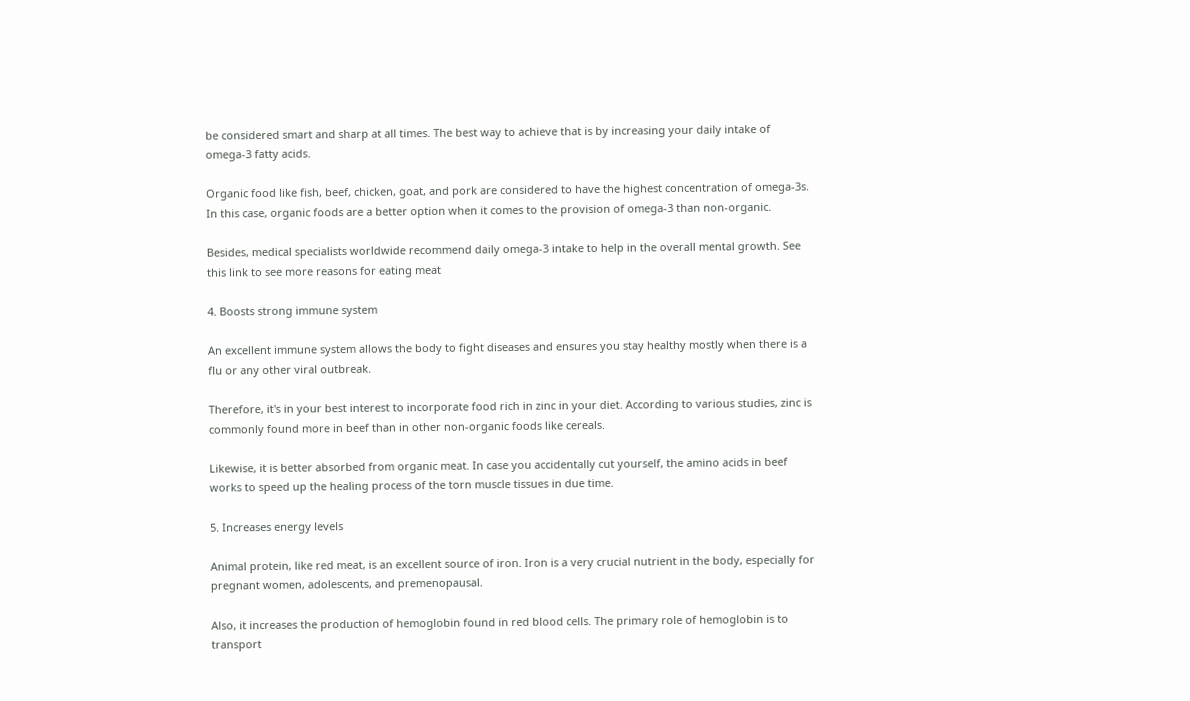be considered smart and sharp at all times. The best way to achieve that is by increasing your daily intake of omega-3 fatty acids.

Organic food like fish, beef, chicken, goat, and pork are considered to have the highest concentration of omega-3s. In this case, organic foods are a better option when it comes to the provision of omega-3 than non-organic.

Besides, medical specialists worldwide recommend daily omega-3 intake to help in the overall mental growth. See this link to see more reasons for eating meat

4. Boosts strong immune system

An excellent immune system allows the body to fight diseases and ensures you stay healthy mostly when there is a flu or any other viral outbreak.

Therefore, it's in your best interest to incorporate food rich in zinc in your diet. According to various studies, zinc is commonly found more in beef than in other non-organic foods like cereals.

Likewise, it is better absorbed from organic meat. In case you accidentally cut yourself, the amino acids in beef works to speed up the healing process of the torn muscle tissues in due time.

5. Increases energy levels

Animal protein, like red meat, is an excellent source of iron. Iron is a very crucial nutrient in the body, especially for pregnant women, adolescents, and premenopausal.

Also, it increases the production of hemoglobin found in red blood cells. The primary role of hemoglobin is to transport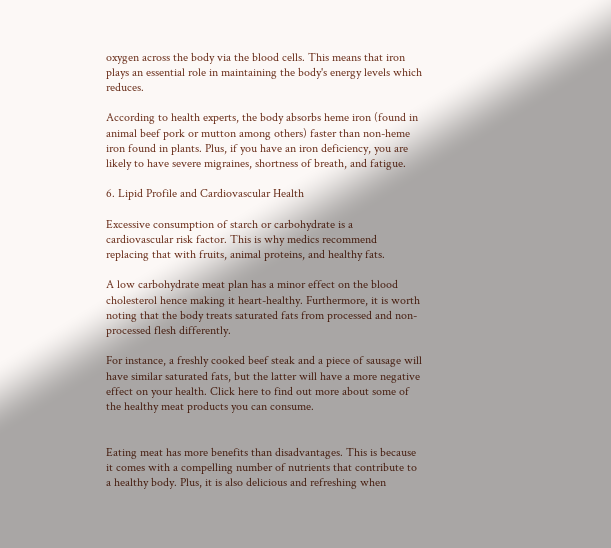oxygen across the body via the blood cells. This means that iron plays an essential role in maintaining the body's energy levels which reduces.

According to health experts, the body absorbs heme iron (found in animal beef pork or mutton among others) faster than non-heme iron found in plants. Plus, if you have an iron deficiency, you are likely to have severe migraines, shortness of breath, and fatigue.

6. Lipid Profile and Cardiovascular Health

Excessive consumption of starch or carbohydrate is a cardiovascular risk factor. This is why medics recommend replacing that with fruits, animal proteins, and healthy fats.

A low carbohydrate meat plan has a minor effect on the blood cholesterol hence making it heart-healthy. Furthermore, it is worth noting that the body treats saturated fats from processed and non-processed flesh differently.

For instance, a freshly cooked beef steak and a piece of sausage will have similar saturated fats, but the latter will have a more negative effect on your health. Click here to find out more about some of the healthy meat products you can consume.


Eating meat has more benefits than disadvantages. This is because it comes with a compelling number of nutrients that contribute to a healthy body. Plus, it is also delicious and refreshing when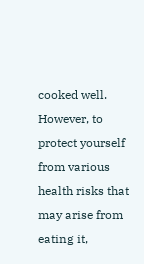cooked well. However, to protect yourself from various health risks that may arise from eating it,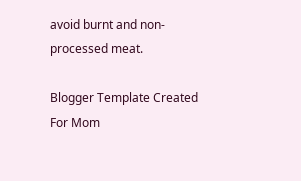avoid burnt and non-processed meat.

Blogger Template Created For Mom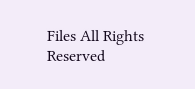Files All Rights Reserved